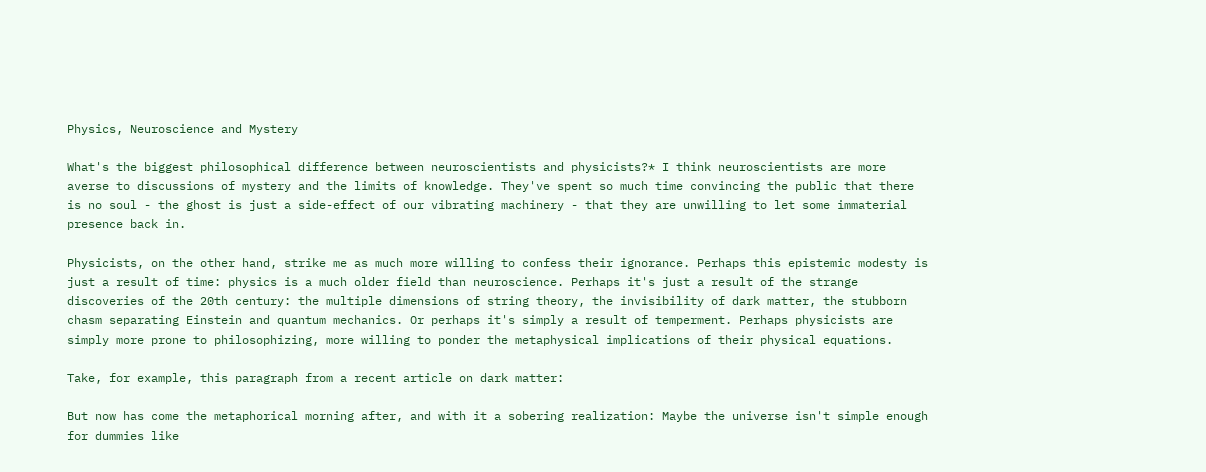Physics, Neuroscience and Mystery

What's the biggest philosophical difference between neuroscientists and physicists?* I think neuroscientists are more averse to discussions of mystery and the limits of knowledge. They've spent so much time convincing the public that there is no soul - the ghost is just a side-effect of our vibrating machinery - that they are unwilling to let some immaterial presence back in.

Physicists, on the other hand, strike me as much more willing to confess their ignorance. Perhaps this epistemic modesty is just a result of time: physics is a much older field than neuroscience. Perhaps it's just a result of the strange discoveries of the 20th century: the multiple dimensions of string theory, the invisibility of dark matter, the stubborn chasm separating Einstein and quantum mechanics. Or perhaps it's simply a result of temperment. Perhaps physicists are simply more prone to philosophizing, more willing to ponder the metaphysical implications of their physical equations.

Take, for example, this paragraph from a recent article on dark matter:

But now has come the metaphorical morning after, and with it a sobering realization: Maybe the universe isn't simple enough for dummies like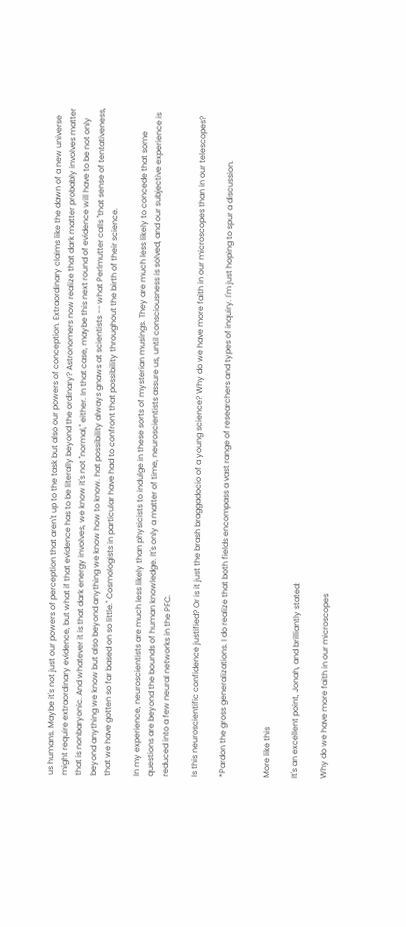us humans. Maybe it's not just our powers of perception that aren't up to the task but also our powers of conception. Extraordinary claims like the dawn of a new universe might require extraordinary evidence, but what if that evidence has to be literally beyond the ordinary? Astronomers now realize that dark matter probably involves matter that is nonbaryonic. And whatever it is that dark energy involves, we know it's not "normal," either. In that case, maybe this next round of evidence will have to be not only beyond anything we know but also beyond anything we know how to know. hat possibility always gnaws at scientists -- what Perlmutter calls "that sense of tentativeness, that we have gotten so far based on so little." Cosmologists in particular have had to confront that possibility throughout the birth of their science.

In my experience, neuroscientists are much less likely than physicists to indulge in these sorts of mysterian musings. They are much less likely to concede that some questions are beyond the bounds of human knowledge. It's only a matter of time, neuroscientists assure us, until consciousness is solved, and our subjective experience is reduced into a few neural networks in the PFC.

Is this neuroscientific confidence justified? Or is it just the brash braggadocio of a young science? Why do we have more faith in our microscopes than in our telescopes?

*Pardon the gross generalizations. I do realize that both fields encompass a vast range of researchers and types of inquiry. I'm just hoping to spur a discussion.


More like this

It's an excellent point, Jonah, and brilliantly stated:

Why do we have more faith in our microscopes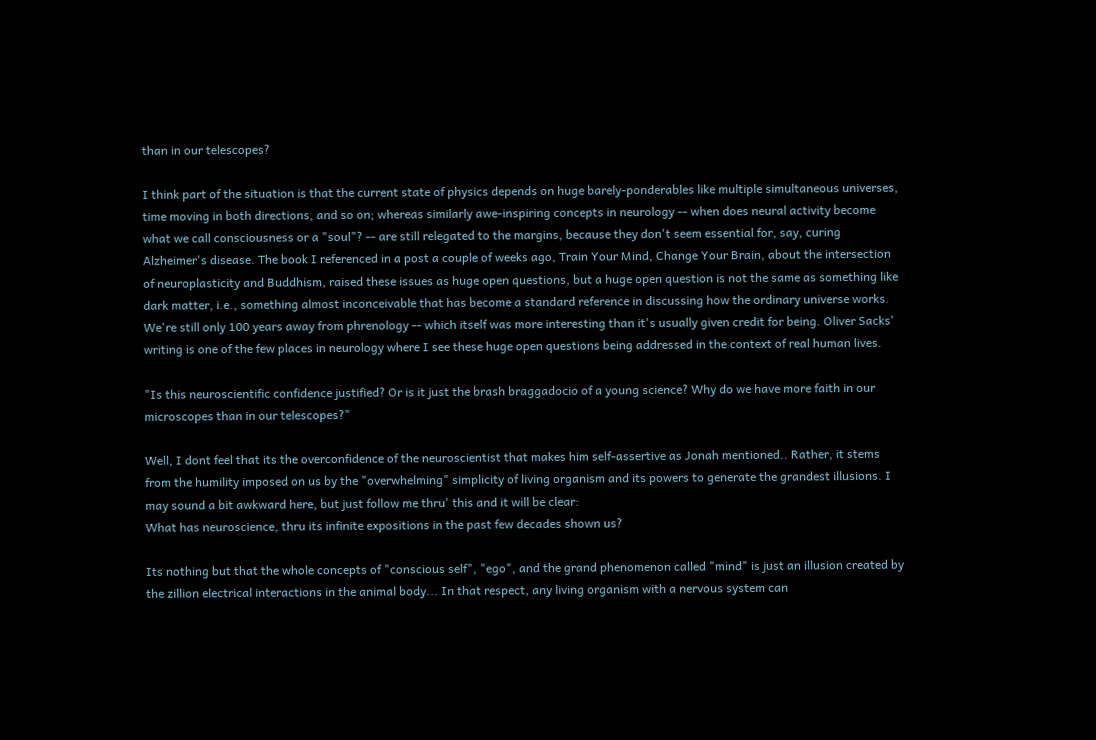than in our telescopes?

I think part of the situation is that the current state of physics depends on huge barely-ponderables like multiple simultaneous universes, time moving in both directions, and so on; whereas similarly awe-inspiring concepts in neurology -- when does neural activity become what we call consciousness or a "soul"? -- are still relegated to the margins, because they don't seem essential for, say, curing Alzheimer's disease. The book I referenced in a post a couple of weeks ago, Train Your Mind, Change Your Brain, about the intersection of neuroplasticity and Buddhism, raised these issues as huge open questions, but a huge open question is not the same as something like dark matter, i.e., something almost inconceivable that has become a standard reference in discussing how the ordinary universe works. We're still only 100 years away from phrenology -- which itself was more interesting than it's usually given credit for being. Oliver Sacks' writing is one of the few places in neurology where I see these huge open questions being addressed in the context of real human lives.

"Is this neuroscientific confidence justified? Or is it just the brash braggadocio of a young science? Why do we have more faith in our microscopes than in our telescopes?"

Well, I dont feel that its the overconfidence of the neuroscientist that makes him self-assertive as Jonah mentioned.. Rather, it stems from the humility imposed on us by the "overwhelming" simplicity of living organism and its powers to generate the grandest illusions. I may sound a bit awkward here, but just follow me thru' this and it will be clear:
What has neuroscience, thru its infinite expositions in the past few decades shown us?

Its nothing but that the whole concepts of "conscious self", "ego", and the grand phenomenon called "mind" is just an illusion created by the zillion electrical interactions in the animal body... In that respect, any living organism with a nervous system can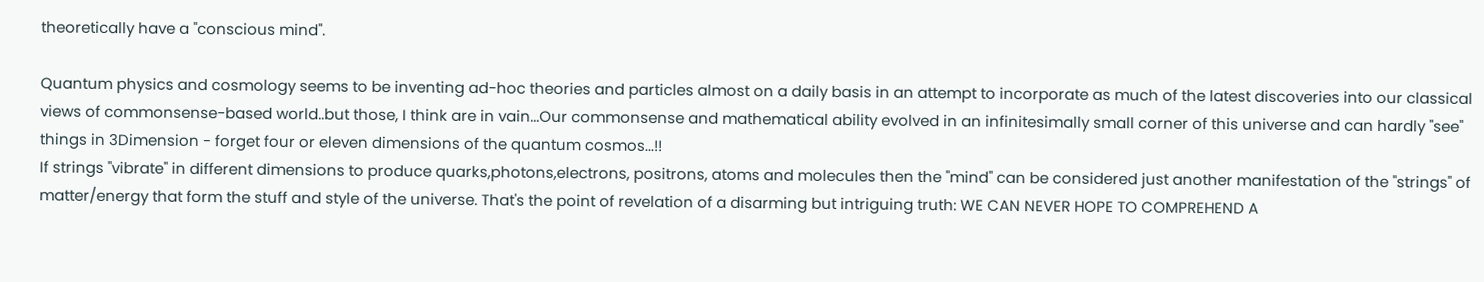theoretically have a "conscious mind".

Quantum physics and cosmology seems to be inventing ad-hoc theories and particles almost on a daily basis in an attempt to incorporate as much of the latest discoveries into our classical views of commonsense-based world..but those, I think are in vain...Our commonsense and mathematical ability evolved in an infinitesimally small corner of this universe and can hardly "see" things in 3Dimension - forget four or eleven dimensions of the quantum cosmos...!!
If strings "vibrate" in different dimensions to produce quarks,photons,electrons, positrons, atoms and molecules then the "mind" can be considered just another manifestation of the "strings" of matter/energy that form the stuff and style of the universe. That's the point of revelation of a disarming but intriguing truth: WE CAN NEVER HOPE TO COMPREHEND A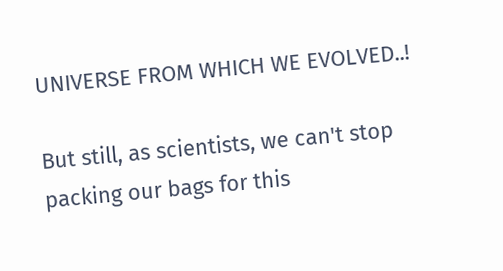UNIVERSE FROM WHICH WE EVOLVED..!

But still, as scientists, we can't stop packing our bags for this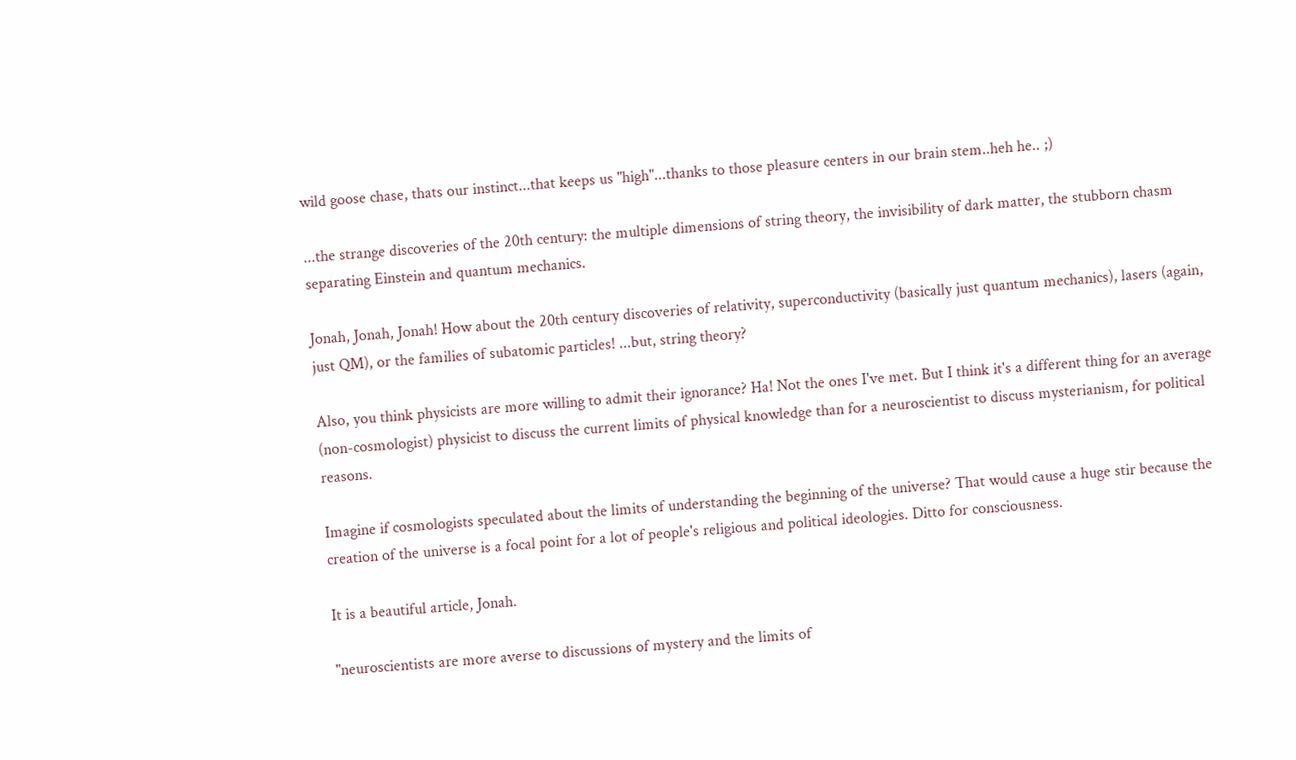wild goose chase, thats our instinct...that keeps us "high"...thanks to those pleasure centers in our brain stem..heh he.. ;)

...the strange discoveries of the 20th century: the multiple dimensions of string theory, the invisibility of dark matter, the stubborn chasm separating Einstein and quantum mechanics.

Jonah, Jonah, Jonah! How about the 20th century discoveries of relativity, superconductivity (basically just quantum mechanics), lasers (again, just QM), or the families of subatomic particles! ...but, string theory?

Also, you think physicists are more willing to admit their ignorance? Ha! Not the ones I've met. But I think it's a different thing for an average (non-cosmologist) physicist to discuss the current limits of physical knowledge than for a neuroscientist to discuss mysterianism, for political reasons.

Imagine if cosmologists speculated about the limits of understanding the beginning of the universe? That would cause a huge stir because the creation of the universe is a focal point for a lot of people's religious and political ideologies. Ditto for consciousness.

It is a beautiful article, Jonah.

"neuroscientists are more averse to discussions of mystery and the limits of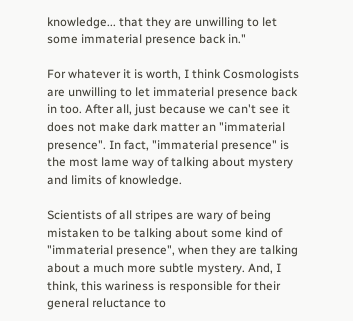knowledge... that they are unwilling to let some immaterial presence back in."

For whatever it is worth, I think Cosmologists are unwilling to let immaterial presence back in too. After all, just because we can't see it does not make dark matter an "immaterial presence". In fact, "immaterial presence" is the most lame way of talking about mystery and limits of knowledge.

Scientists of all stripes are wary of being mistaken to be talking about some kind of "immaterial presence", when they are talking about a much more subtle mystery. And, I think, this wariness is responsible for their general reluctance to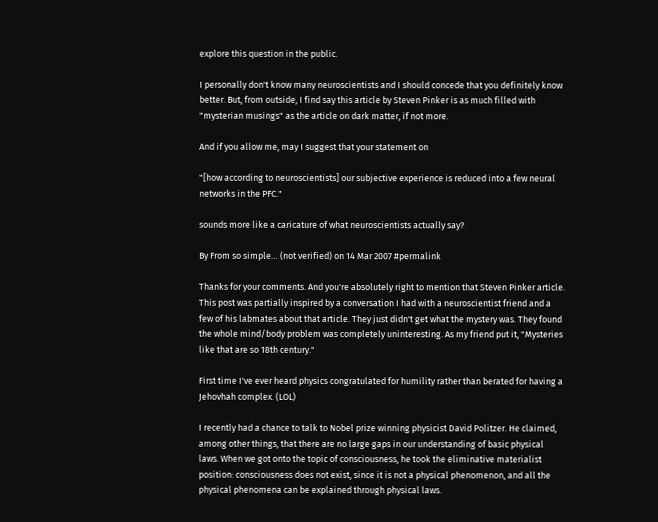explore this question in the public.

I personally don't know many neuroscientists and I should concede that you definitely know better. But, from outside, I find say this article by Steven Pinker is as much filled with "mysterian musings" as the article on dark matter, if not more.

And if you allow me, may I suggest that your statement on

"[how according to neuroscientists] our subjective experience is reduced into a few neural networks in the PFC."

sounds more like a caricature of what neuroscientists actually say?

By From so simple… (not verified) on 14 Mar 2007 #permalink

Thanks for your comments. And you're absolutely right to mention that Steven Pinker article. This post was partially inspired by a conversation I had with a neuroscientist friend and a few of his labmates about that article. They just didn't get what the mystery was. They found the whole mind/body problem was completely uninteresting. As my friend put it, "Mysteries like that are so 18th century."

First time I've ever heard physics congratulated for humility rather than berated for having a Jehovhah complex. (LOL)

I recently had a chance to talk to Nobel prize winning physicist David Politzer. He claimed, among other things, that there are no large gaps in our understanding of basic physical laws. When we got onto the topic of consciousness, he took the eliminative materialist position: consciousness does not exist, since it is not a physical phenomenon, and all the physical phenomena can be explained through physical laws.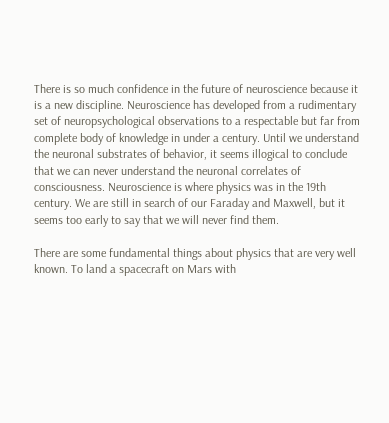There is so much confidence in the future of neuroscience because it is a new discipline. Neuroscience has developed from a rudimentary set of neuropsychological observations to a respectable but far from complete body of knowledge in under a century. Until we understand the neuronal substrates of behavior, it seems illogical to conclude that we can never understand the neuronal correlates of consciousness. Neuroscience is where physics was in the 19th century. We are still in search of our Faraday and Maxwell, but it seems too early to say that we will never find them.

There are some fundamental things about physics that are very well known. To land a spacecraft on Mars with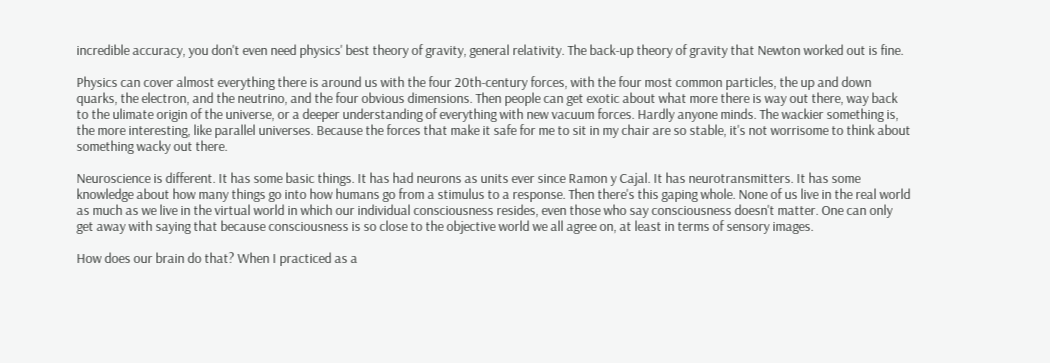incredible accuracy, you don't even need physics' best theory of gravity, general relativity. The back-up theory of gravity that Newton worked out is fine.

Physics can cover almost everything there is around us with the four 20th-century forces, with the four most common particles, the up and down quarks, the electron, and the neutrino, and the four obvious dimensions. Then people can get exotic about what more there is way out there, way back to the ulimate origin of the universe, or a deeper understanding of everything with new vacuum forces. Hardly anyone minds. The wackier something is, the more interesting, like parallel universes. Because the forces that make it safe for me to sit in my chair are so stable, it's not worrisome to think about something wacky out there.

Neuroscience is different. It has some basic things. It has had neurons as units ever since Ramon y Cajal. It has neurotransmitters. It has some knowledge about how many things go into how humans go from a stimulus to a response. Then there's this gaping whole. None of us live in the real world as much as we live in the virtual world in which our individual consciousness resides, even those who say consciousness doesn't matter. One can only get away with saying that because consciousness is so close to the objective world we all agree on, at least in terms of sensory images.

How does our brain do that? When I practiced as a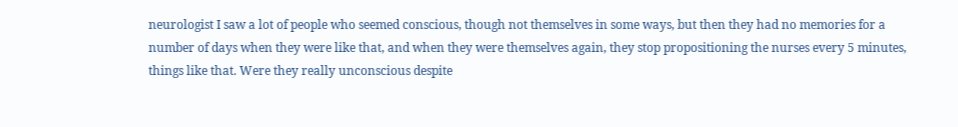neurologist I saw a lot of people who seemed conscious, though not themselves in some ways, but then they had no memories for a number of days when they were like that, and when they were themselves again, they stop propositioning the nurses every 5 minutes, things like that. Were they really unconscious despite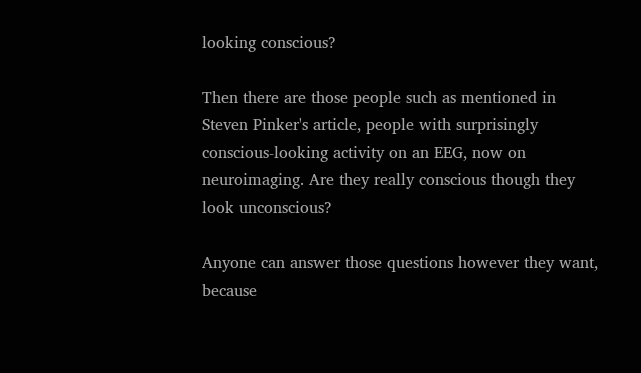looking conscious?

Then there are those people such as mentioned in Steven Pinker's article, people with surprisingly conscious-looking activity on an EEG, now on neuroimaging. Are they really conscious though they look unconscious?

Anyone can answer those questions however they want, because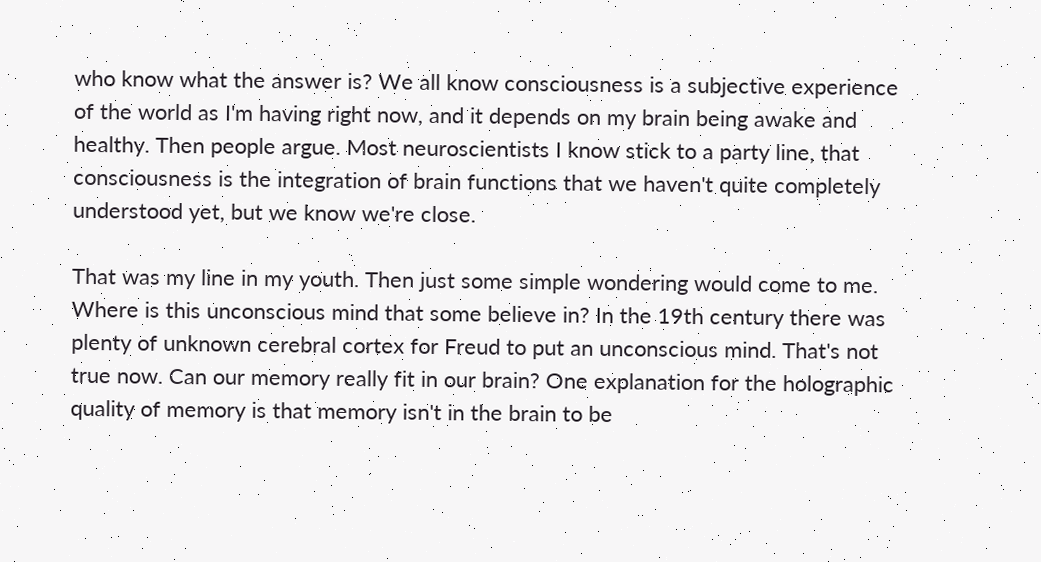who know what the answer is? We all know consciousness is a subjective experience of the world as I'm having right now, and it depends on my brain being awake and healthy. Then people argue. Most neuroscientists I know stick to a party line, that consciousness is the integration of brain functions that we haven't quite completely understood yet, but we know we're close.

That was my line in my youth. Then just some simple wondering would come to me. Where is this unconscious mind that some believe in? In the 19th century there was plenty of unknown cerebral cortex for Freud to put an unconscious mind. That's not true now. Can our memory really fit in our brain? One explanation for the holographic quality of memory is that memory isn't in the brain to be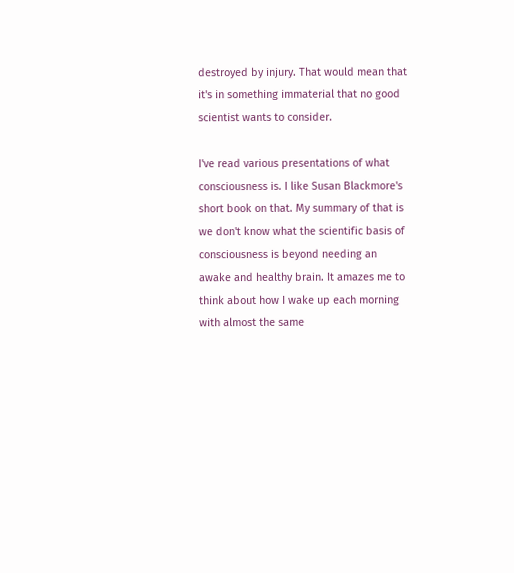destroyed by injury. That would mean that it's in something immaterial that no good scientist wants to consider.

I've read various presentations of what consciousness is. I like Susan Blackmore's short book on that. My summary of that is we don't know what the scientific basis of consciousness is beyond needing an awake and healthy brain. It amazes me to think about how I wake up each morning with almost the same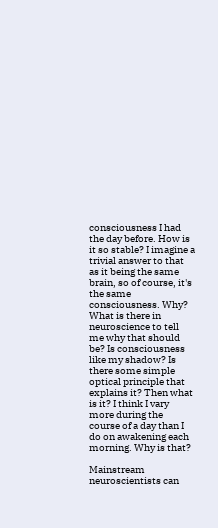consciousness I had the day before. How is it so stable? I imagine a trivial answer to that as it being the same brain, so of course, it's the same consciousness. Why? What is there in neuroscience to tell me why that should be? Is consciousness like my shadow? Is there some simple optical principle that explains it? Then what is it? I think I vary more during the course of a day than I do on awakening each morning. Why is that?

Mainstream neuroscientists can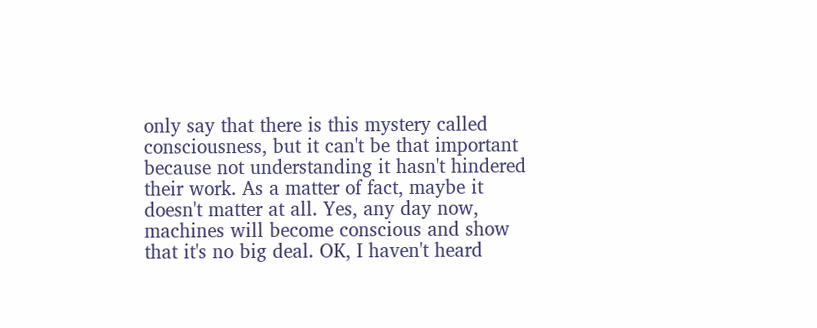only say that there is this mystery called consciousness, but it can't be that important because not understanding it hasn't hindered their work. As a matter of fact, maybe it doesn't matter at all. Yes, any day now, machines will become conscious and show that it's no big deal. OK, I haven't heard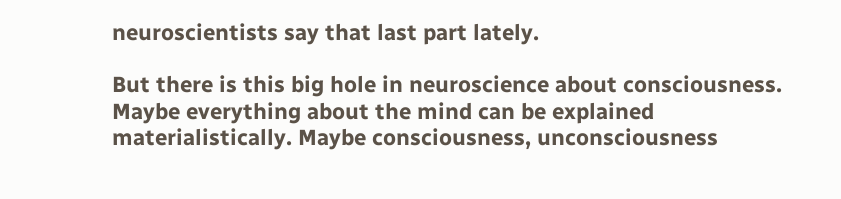neuroscientists say that last part lately.

But there is this big hole in neuroscience about consciousness. Maybe everything about the mind can be explained materialistically. Maybe consciousness, unconsciousness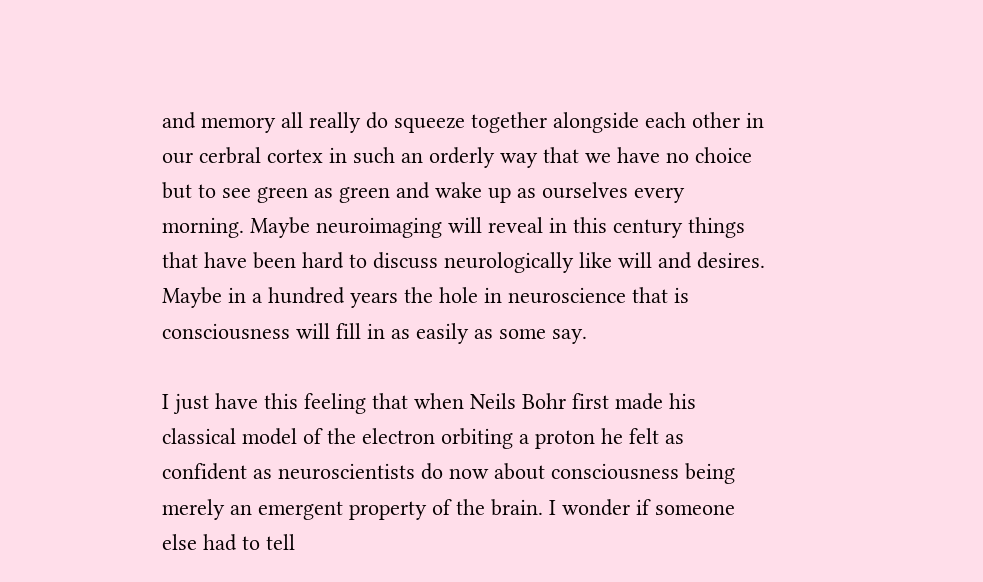and memory all really do squeeze together alongside each other in our cerbral cortex in such an orderly way that we have no choice but to see green as green and wake up as ourselves every morning. Maybe neuroimaging will reveal in this century things that have been hard to discuss neurologically like will and desires. Maybe in a hundred years the hole in neuroscience that is consciousness will fill in as easily as some say.

I just have this feeling that when Neils Bohr first made his classical model of the electron orbiting a proton he felt as confident as neuroscientists do now about consciousness being merely an emergent property of the brain. I wonder if someone else had to tell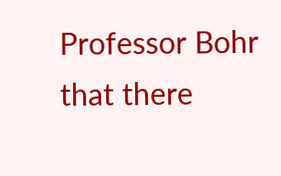Professor Bohr that there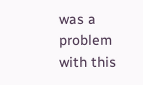was a problem with this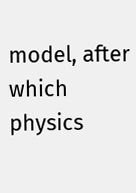model, after which physics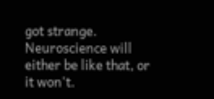got strange. Neuroscience will either be like that, or it won't.